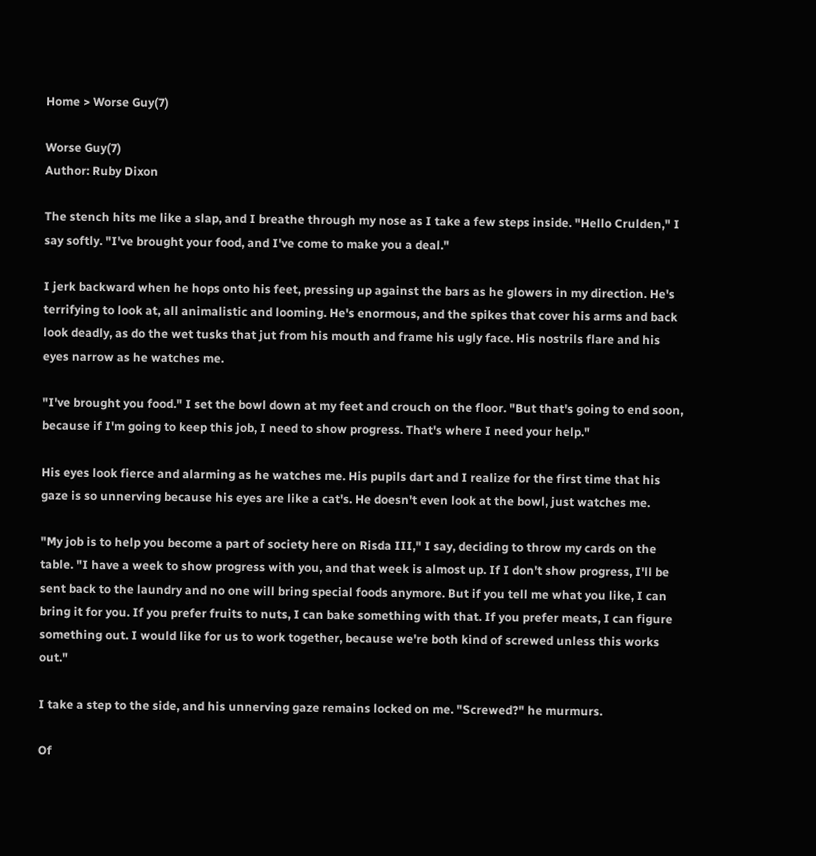Home > Worse Guy(7)

Worse Guy(7)
Author: Ruby Dixon

The stench hits me like a slap, and I breathe through my nose as I take a few steps inside. "Hello Crulden," I say softly. "I've brought your food, and I've come to make you a deal."

I jerk backward when he hops onto his feet, pressing up against the bars as he glowers in my direction. He's terrifying to look at, all animalistic and looming. He's enormous, and the spikes that cover his arms and back look deadly, as do the wet tusks that jut from his mouth and frame his ugly face. His nostrils flare and his eyes narrow as he watches me.

"I've brought you food." I set the bowl down at my feet and crouch on the floor. "But that's going to end soon, because if I'm going to keep this job, I need to show progress. That's where I need your help."

His eyes look fierce and alarming as he watches me. His pupils dart and I realize for the first time that his gaze is so unnerving because his eyes are like a cat's. He doesn't even look at the bowl, just watches me.

"My job is to help you become a part of society here on Risda III," I say, deciding to throw my cards on the table. "I have a week to show progress with you, and that week is almost up. If I don't show progress, I'll be sent back to the laundry and no one will bring special foods anymore. But if you tell me what you like, I can bring it for you. If you prefer fruits to nuts, I can bake something with that. If you prefer meats, I can figure something out. I would like for us to work together, because we're both kind of screwed unless this works out."

I take a step to the side, and his unnerving gaze remains locked on me. "Screwed?" he murmurs.

Of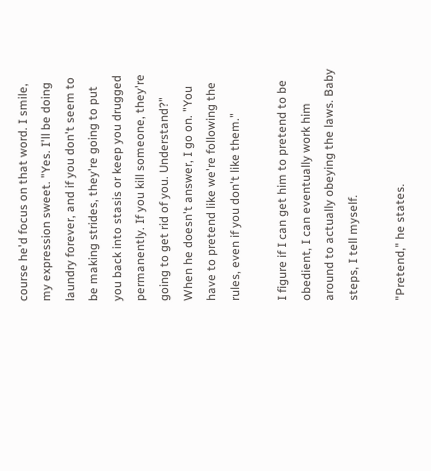course he'd focus on that word. I smile, my expression sweet. "Yes. I'll be doing laundry forever, and if you don't seem to be making strides, they're going to put you back into stasis or keep you drugged permanently. If you kill someone, they're going to get rid of you. Understand?" When he doesn't answer, I go on. "You have to pretend like we're following the rules, even if you don't like them."

I figure if I can get him to pretend to be obedient, I can eventually work him around to actually obeying the laws. Baby steps, I tell myself.

"Pretend," he states.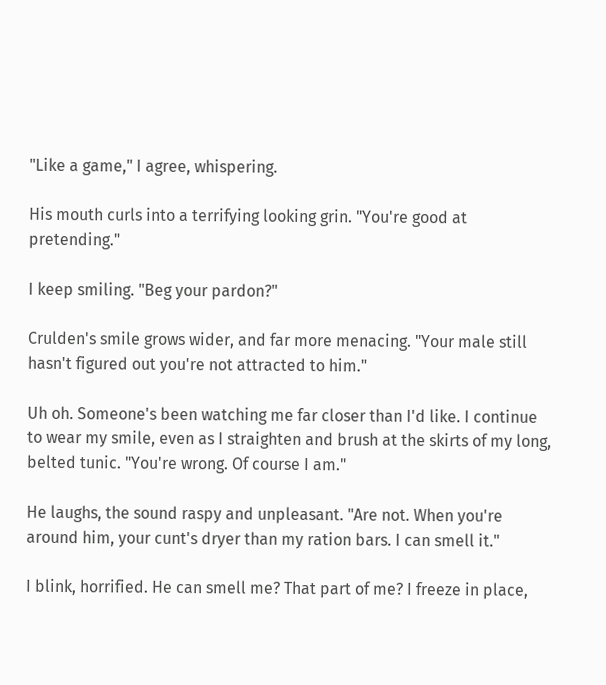"Like a game," I agree, whispering.

His mouth curls into a terrifying looking grin. "You're good at pretending."

I keep smiling. "Beg your pardon?"

Crulden's smile grows wider, and far more menacing. "Your male still hasn't figured out you're not attracted to him."

Uh oh. Someone's been watching me far closer than I'd like. I continue to wear my smile, even as I straighten and brush at the skirts of my long, belted tunic. "You're wrong. Of course I am."

He laughs, the sound raspy and unpleasant. "Are not. When you're around him, your cunt's dryer than my ration bars. I can smell it."

I blink, horrified. He can smell me? That part of me? I freeze in place,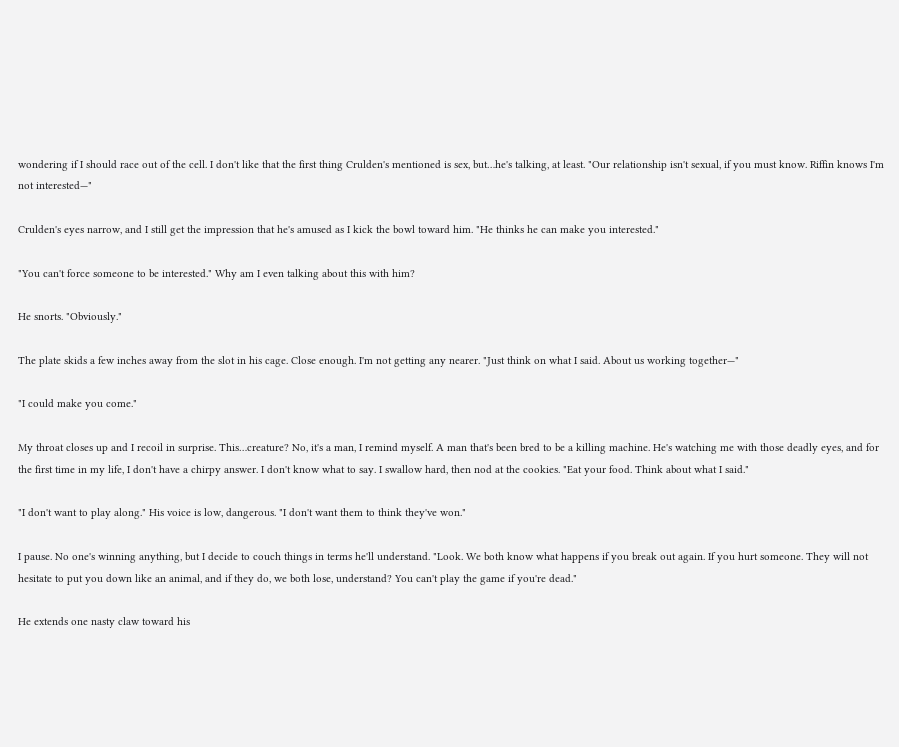wondering if I should race out of the cell. I don't like that the first thing Crulden's mentioned is sex, but…he's talking, at least. "Our relationship isn't sexual, if you must know. Riffin knows I'm not interested—"

Crulden's eyes narrow, and I still get the impression that he's amused as I kick the bowl toward him. "He thinks he can make you interested."

"You can't force someone to be interested." Why am I even talking about this with him?

He snorts. "Obviously."

The plate skids a few inches away from the slot in his cage. Close enough. I'm not getting any nearer. "Just think on what I said. About us working together—"

"I could make you come."

My throat closes up and I recoil in surprise. This…creature? No, it's a man, I remind myself. A man that's been bred to be a killing machine. He's watching me with those deadly eyes, and for the first time in my life, I don't have a chirpy answer. I don't know what to say. I swallow hard, then nod at the cookies. "Eat your food. Think about what I said."

"I don't want to play along." His voice is low, dangerous. "I don't want them to think they've won."

I pause. No one's winning anything, but I decide to couch things in terms he'll understand. "Look. We both know what happens if you break out again. If you hurt someone. They will not hesitate to put you down like an animal, and if they do, we both lose, understand? You can't play the game if you're dead."

He extends one nasty claw toward his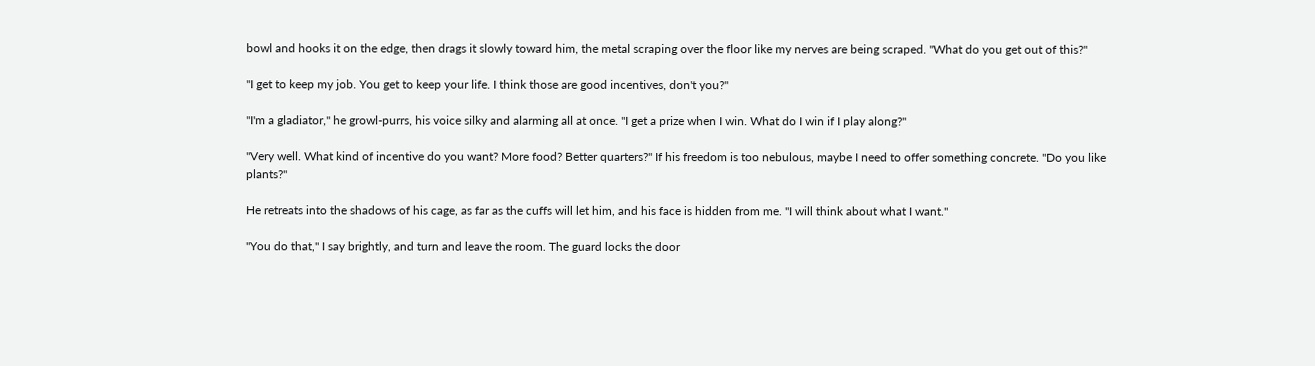bowl and hooks it on the edge, then drags it slowly toward him, the metal scraping over the floor like my nerves are being scraped. "What do you get out of this?"

"I get to keep my job. You get to keep your life. I think those are good incentives, don't you?"

"I'm a gladiator," he growl-purrs, his voice silky and alarming all at once. "I get a prize when I win. What do I win if I play along?"

"Very well. What kind of incentive do you want? More food? Better quarters?" If his freedom is too nebulous, maybe I need to offer something concrete. "Do you like plants?"

He retreats into the shadows of his cage, as far as the cuffs will let him, and his face is hidden from me. "I will think about what I want."

"You do that," I say brightly, and turn and leave the room. The guard locks the door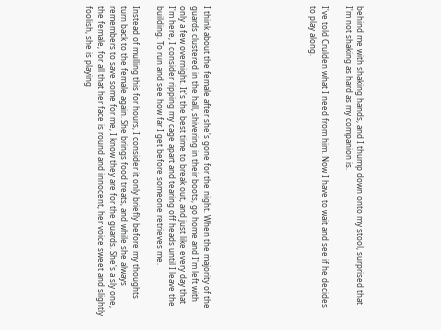behind me with shaking hands, and I thump down onto my stool, surprised that I'm not shaking as hard as my companion is.

I've told Crulden what I need from him. Now I have to wait and see if he decides to play along.








I think about the female after she's gone for the night. When the majority of the guards clustered in the hall, shivering in their boots, go home and I'm left with only a few overnight. It's the best time to break out, and just like every day that I'm here, I consider ripping my cage apart and tearing off heads until I leave the building. To run and see how far I get before someone retrieves me.

Instead of mulling this for hours, I consider it only briefly before my thoughts turn back to the female again. She brings food treats, and while she always remembers to save some for me, I know they are for the guards. She's a sly one, the female, for all that her face is round and innocent, her voice sweet and slightly foolish, she is playing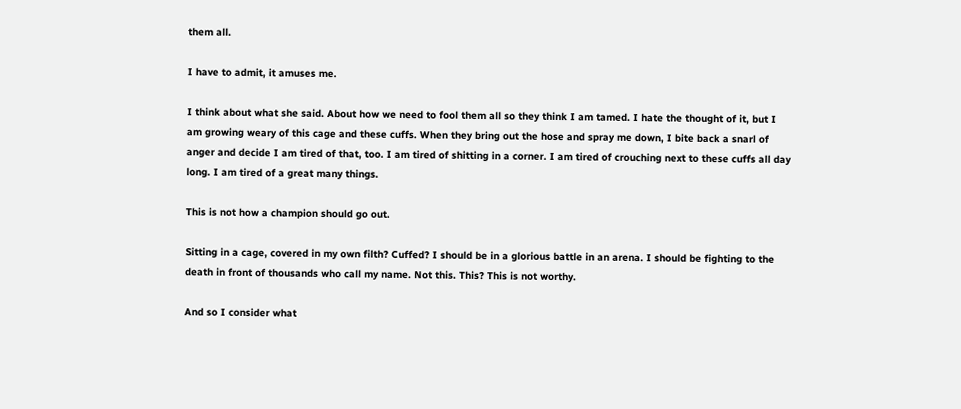them all.

I have to admit, it amuses me.

I think about what she said. About how we need to fool them all so they think I am tamed. I hate the thought of it, but I am growing weary of this cage and these cuffs. When they bring out the hose and spray me down, I bite back a snarl of anger and decide I am tired of that, too. I am tired of shitting in a corner. I am tired of crouching next to these cuffs all day long. I am tired of a great many things.

This is not how a champion should go out.

Sitting in a cage, covered in my own filth? Cuffed? I should be in a glorious battle in an arena. I should be fighting to the death in front of thousands who call my name. Not this. This? This is not worthy.

And so I consider what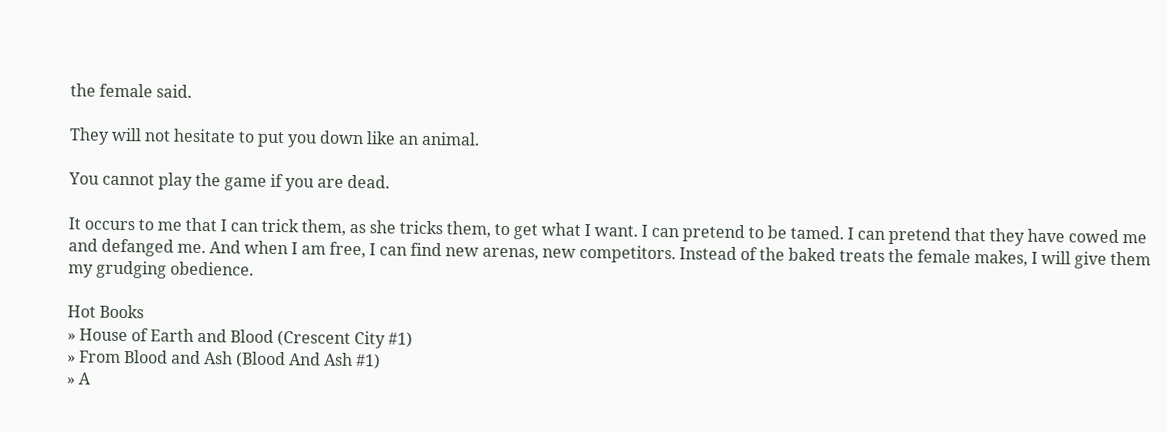the female said.

They will not hesitate to put you down like an animal.

You cannot play the game if you are dead.

It occurs to me that I can trick them, as she tricks them, to get what I want. I can pretend to be tamed. I can pretend that they have cowed me and defanged me. And when I am free, I can find new arenas, new competitors. Instead of the baked treats the female makes, I will give them my grudging obedience.

Hot Books
» House of Earth and Blood (Crescent City #1)
» From Blood and Ash (Blood And Ash #1)
» A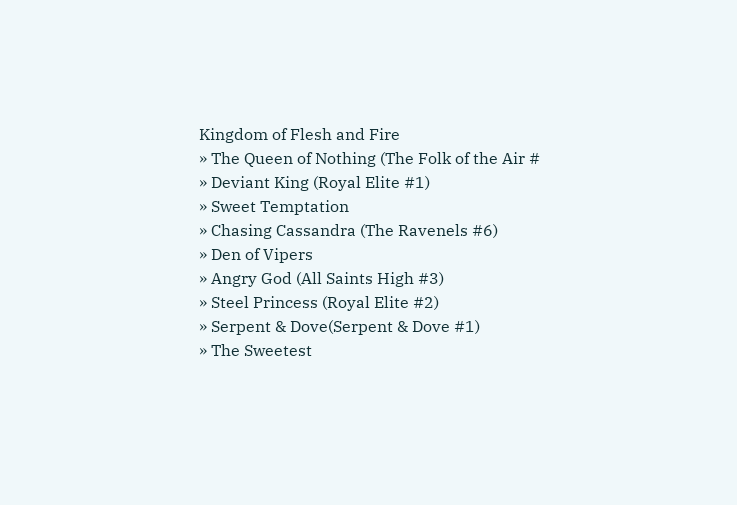Kingdom of Flesh and Fire
» The Queen of Nothing (The Folk of the Air #
» Deviant King (Royal Elite #1)
» Sweet Temptation
» Chasing Cassandra (The Ravenels #6)
» Den of Vipers
» Angry God (All Saints High #3)
» Steel Princess (Royal Elite #2)
» Serpent & Dove(Serpent & Dove #1)
» The Sweetest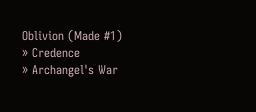Oblivion (Made #1)
» Credence
» Archangel's War